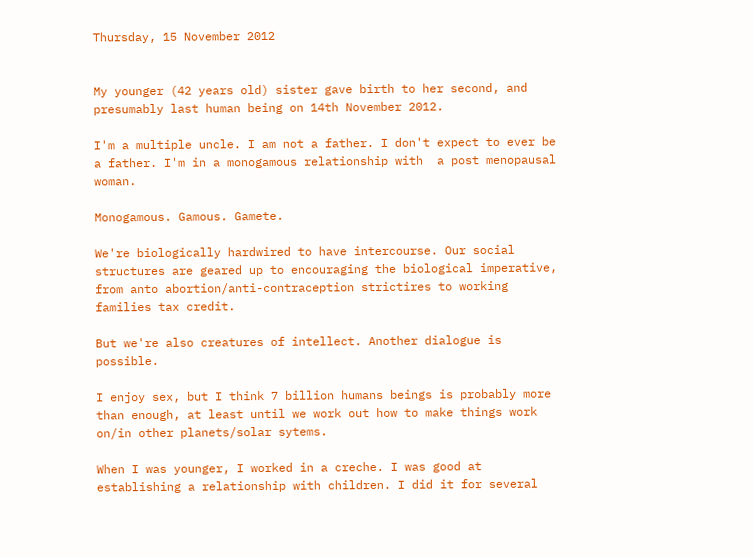Thursday, 15 November 2012


My younger (42 years old) sister gave birth to her second, and presumably last human being on 14th November 2012.

I'm a multiple uncle. I am not a father. I don't expect to ever be a father. I'm in a monogamous relationship with  a post menopausal woman.

Monogamous. Gamous. Gamete.

We're biologically hardwired to have intercourse. Our social structures are geared up to encouraging the biological imperative, from anto abortion/anti-contraception strictires to working families tax credit.

But we're also creatures of intellect. Another dialogue is possible.

I enjoy sex, but I think 7 billion humans beings is probably more than enough, at least until we work out how to make things work on/in other planets/solar sytems.

When I was younger, I worked in a creche. I was good at establishing a relationship with children. I did it for several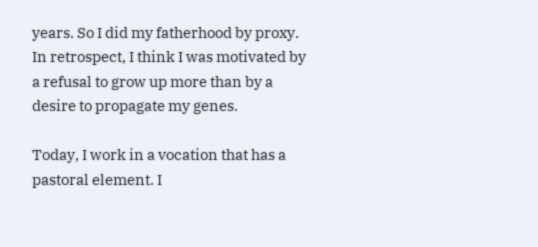years. So I did my fatherhood by proxy. In retrospect, I think I was motivated by a refusal to grow up more than by a desire to propagate my genes.

Today, I work in a vocation that has a pastoral element. I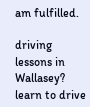am fulfilled.

driving lessons in Wallasey? learn to drive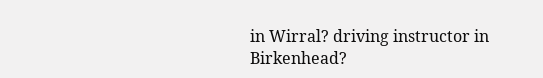in Wirral? driving instructor in Birkenhead?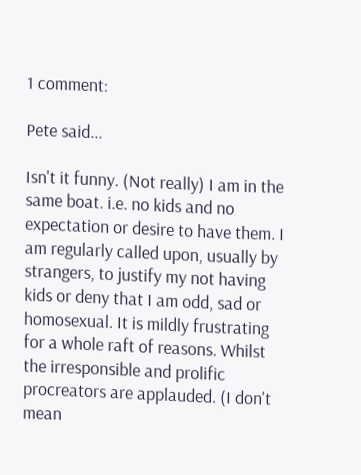1 comment:

Pete said...

Isn't it funny. (Not really) I am in the same boat. i.e. no kids and no expectation or desire to have them. I am regularly called upon, usually by strangers, to justify my not having kids or deny that I am odd, sad or homosexual. It is mildly frustrating for a whole raft of reasons. Whilst the irresponsible and prolific procreators are applauded. (I don't mean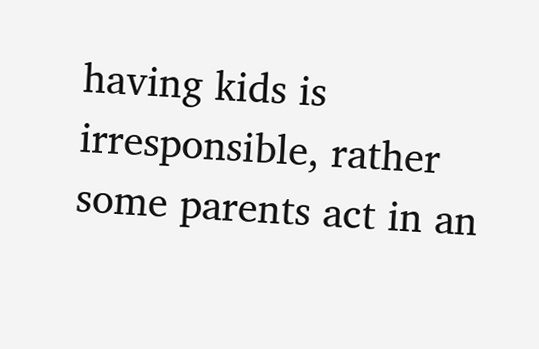having kids is irresponsible, rather some parents act in an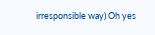irresponsible way) Oh yes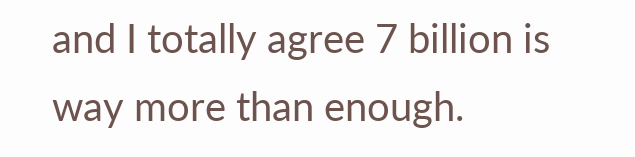and I totally agree 7 billion is way more than enough.